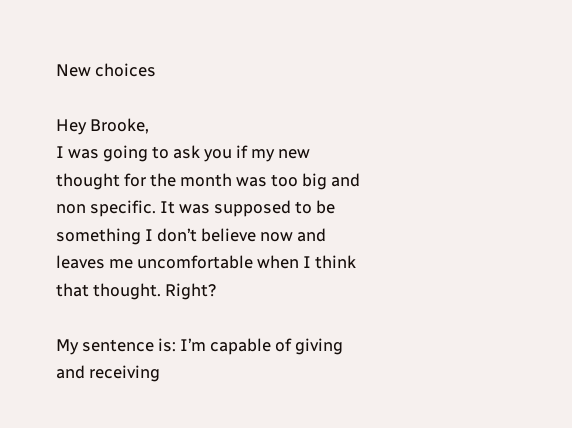New choices

Hey Brooke,
I was going to ask you if my new thought for the month was too big and non specific. It was supposed to be something I don’t believe now and leaves me uncomfortable when I think that thought. Right?

My sentence is: I’m capable of giving and receiving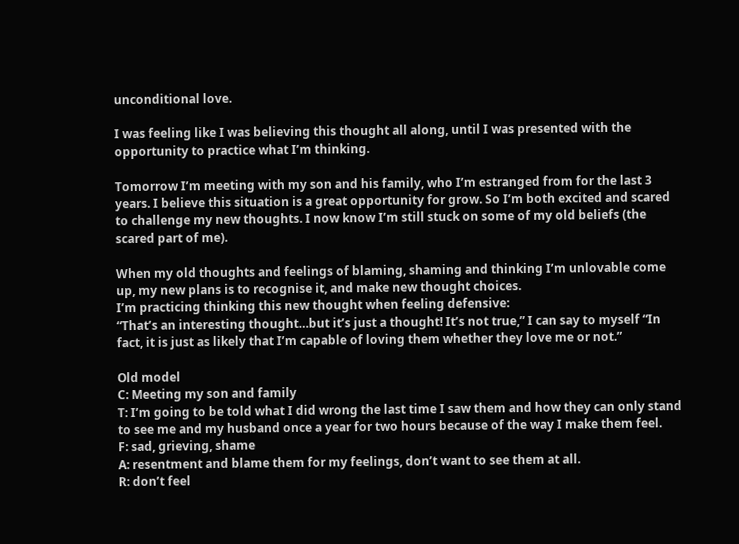unconditional love.

I was feeling like I was believing this thought all along, until I was presented with the opportunity to practice what I’m thinking.

Tomorrow I’m meeting with my son and his family, who I’m estranged from for the last 3 years. I believe this situation is a great opportunity for grow. So I’m both excited and scared to challenge my new thoughts. I now know I’m still stuck on some of my old beliefs (the scared part of me).

When my old thoughts and feelings of blaming, shaming and thinking I’m unlovable come up, my new plans is to recognise it, and make new thought choices.
I’m practicing thinking this new thought when feeling defensive:
“That’s an interesting thought…but it’s just a thought! It’s not true,” I can say to myself “In fact, it is just as likely that I’m capable of loving them whether they love me or not.”

Old model
C: Meeting my son and family
T: I’m going to be told what I did wrong the last time I saw them and how they can only stand to see me and my husband once a year for two hours because of the way I make them feel.
F: sad, grieving, shame
A: resentment and blame them for my feelings, don’t want to see them at all.
R: don’t feel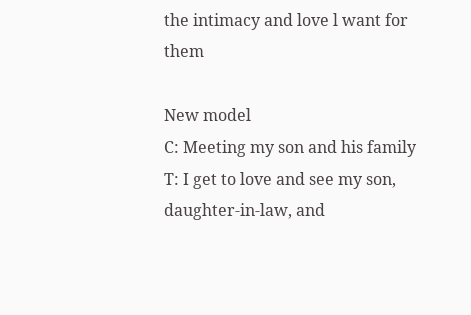the intimacy and love l want for them

New model
C: Meeting my son and his family
T: I get to love and see my son, daughter-in-law, and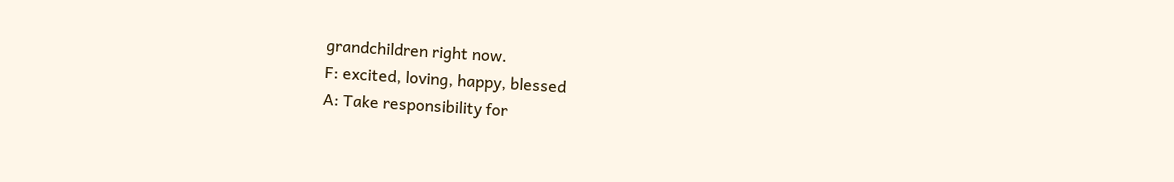grandchildren right now.
F: excited, loving, happy, blessed
A: Take responsibility for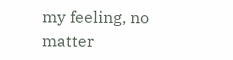my feeling, no matter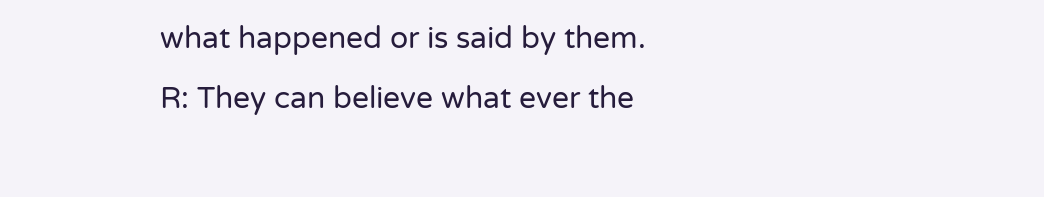what happened or is said by them.
R: They can believe what ever the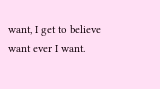want, I get to believe want ever I want.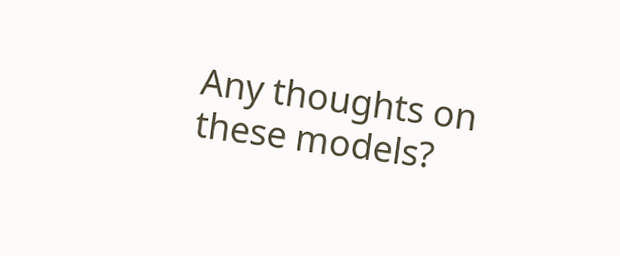Any thoughts on these models?